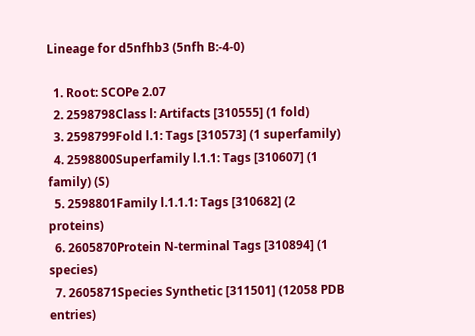Lineage for d5nfhb3 (5nfh B:-4-0)

  1. Root: SCOPe 2.07
  2. 2598798Class l: Artifacts [310555] (1 fold)
  3. 2598799Fold l.1: Tags [310573] (1 superfamily)
  4. 2598800Superfamily l.1.1: Tags [310607] (1 family) (S)
  5. 2598801Family l.1.1.1: Tags [310682] (2 proteins)
  6. 2605870Protein N-terminal Tags [310894] (1 species)
  7. 2605871Species Synthetic [311501] (12058 PDB entries)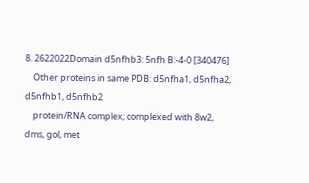8. 2622022Domain d5nfhb3: 5nfh B:-4-0 [340476]
    Other proteins in same PDB: d5nfha1, d5nfha2, d5nfhb1, d5nfhb2
    protein/RNA complex; complexed with 8w2, dms, gol, met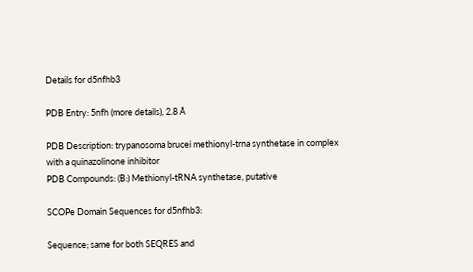Details for d5nfhb3

PDB Entry: 5nfh (more details), 2.8 Å

PDB Description: trypanosoma brucei methionyl-trna synthetase in complex with a quinazolinone inhibitor
PDB Compounds: (B:) Methionyl-tRNA synthetase, putative

SCOPe Domain Sequences for d5nfhb3:

Sequence; same for both SEQRES and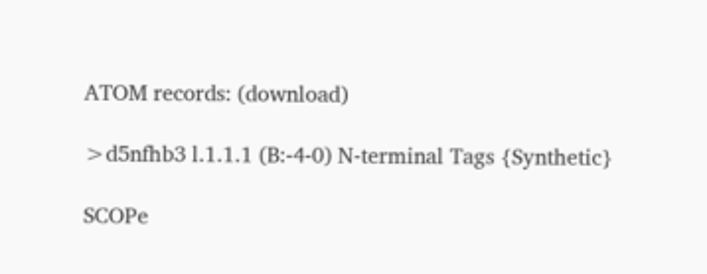ATOM records: (download)

>d5nfhb3 l.1.1.1 (B:-4-0) N-terminal Tags {Synthetic}

SCOPe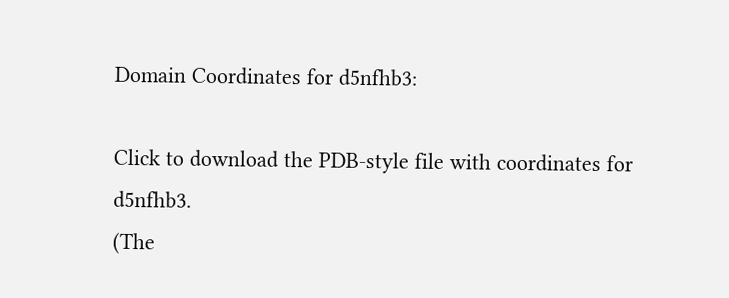Domain Coordinates for d5nfhb3:

Click to download the PDB-style file with coordinates for d5nfhb3.
(The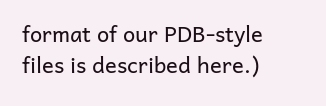format of our PDB-style files is described here.)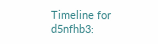Timeline for d5nfhb3: